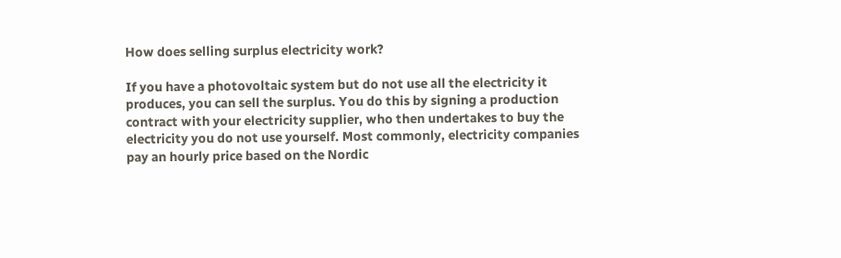How does selling surplus electricity work?

If you have a photovoltaic system but do not use all the electricity it produces, you can sell the surplus. You do this by signing a production contract with your electricity supplier, who then undertakes to buy the electricity you do not use yourself. Most commonly, electricity companies pay an hourly price based on the Nordic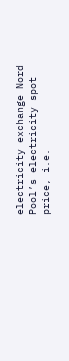electricity exchange Nord Pool’s electricity spot price, i.e.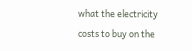what the electricity costs to buy on the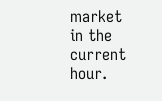market in the current hour.